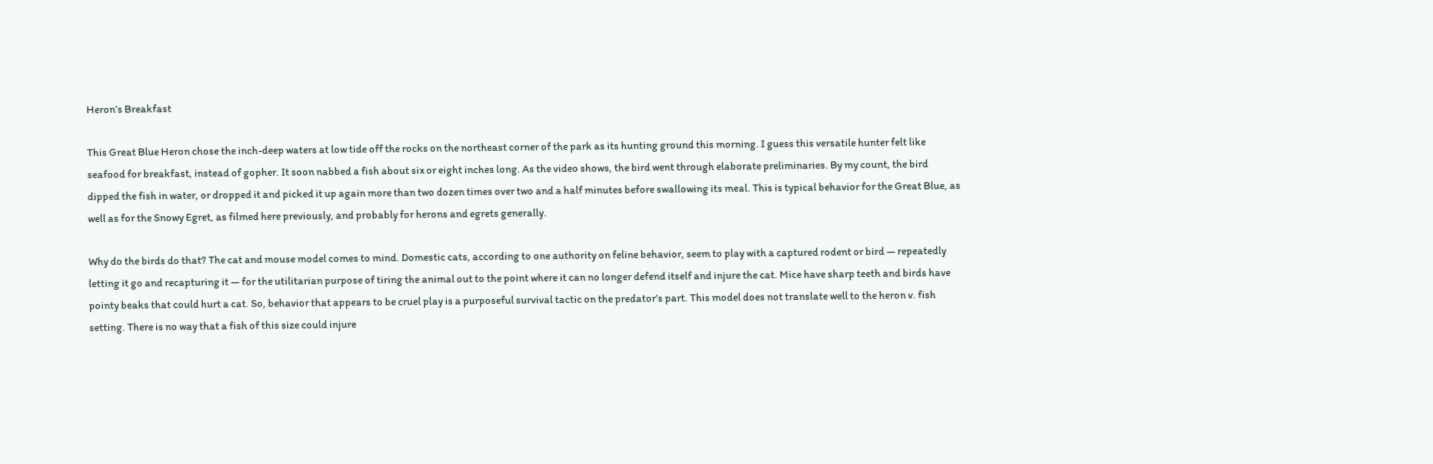Heron’s Breakfast

This Great Blue Heron chose the inch-deep waters at low tide off the rocks on the northeast corner of the park as its hunting ground this morning. I guess this versatile hunter felt like seafood for breakfast, instead of gopher. It soon nabbed a fish about six or eight inches long. As the video shows, the bird went through elaborate preliminaries. By my count, the bird dipped the fish in water, or dropped it and picked it up again more than two dozen times over two and a half minutes before swallowing its meal. This is typical behavior for the Great Blue, as well as for the Snowy Egret, as filmed here previously, and probably for herons and egrets generally.

Why do the birds do that? The cat and mouse model comes to mind. Domestic cats, according to one authority on feline behavior, seem to play with a captured rodent or bird — repeatedly letting it go and recapturing it — for the utilitarian purpose of tiring the animal out to the point where it can no longer defend itself and injure the cat. Mice have sharp teeth and birds have pointy beaks that could hurt a cat. So, behavior that appears to be cruel play is a purposeful survival tactic on the predator’s part. This model does not translate well to the heron v. fish setting. There is no way that a fish of this size could injure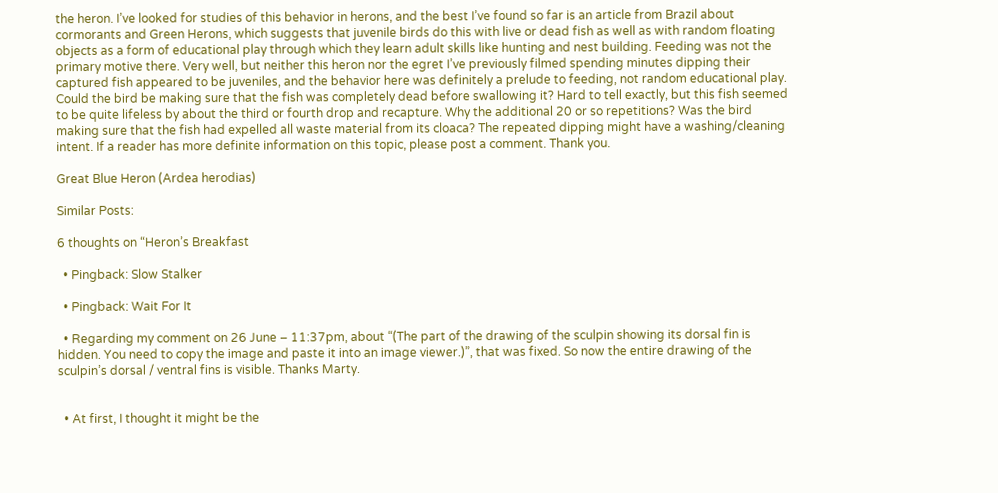the heron. I’ve looked for studies of this behavior in herons, and the best I’ve found so far is an article from Brazil about cormorants and Green Herons, which suggests that juvenile birds do this with live or dead fish as well as with random floating objects as a form of educational play through which they learn adult skills like hunting and nest building. Feeding was not the primary motive there. Very well, but neither this heron nor the egret I’ve previously filmed spending minutes dipping their captured fish appeared to be juveniles, and the behavior here was definitely a prelude to feeding, not random educational play. Could the bird be making sure that the fish was completely dead before swallowing it? Hard to tell exactly, but this fish seemed to be quite lifeless by about the third or fourth drop and recapture. Why the additional 20 or so repetitions? Was the bird making sure that the fish had expelled all waste material from its cloaca? The repeated dipping might have a washing/cleaning intent. If a reader has more definite information on this topic, please post a comment. Thank you.

Great Blue Heron (Ardea herodias)

Similar Posts:

6 thoughts on “Heron’s Breakfast

  • Pingback: Slow Stalker

  • Pingback: Wait For It

  • Regarding my comment on 26 June – 11:37pm, about “(The part of the drawing of the sculpin showing its dorsal fin is hidden. You need to copy the image and paste it into an image viewer.)”, that was fixed. So now the entire drawing of the sculpin’s dorsal / ventral fins is visible. Thanks Marty.


  • At first, I thought it might be the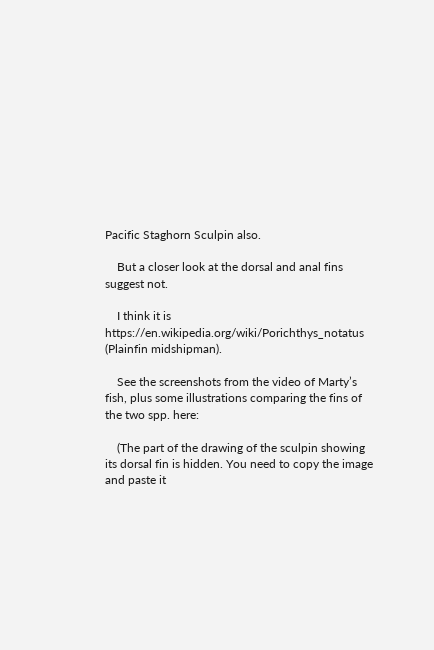Pacific Staghorn Sculpin also.

    But a closer look at the dorsal and anal fins suggest not.

    I think it is https://en.wikipedia.org/wiki/Porichthys_notatus (Plainfin midshipman).

    See the screenshots from the video of Marty’s fish, plus some illustrations comparing the fins of the two spp. here:

    (The part of the drawing of the sculpin showing its dorsal fin is hidden. You need to copy the image and paste it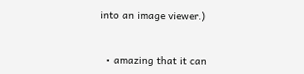into an image viewer.)


  • amazing that it can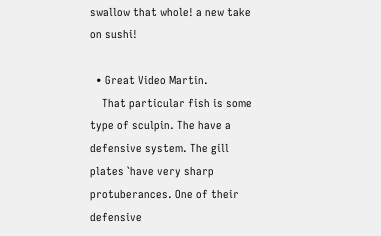swallow that whole! a new take on sushi!

  • Great Video Martin.
    That particular fish is some type of sculpin. The have a defensive system. The gill plates `have very sharp protuberances. One of their defensive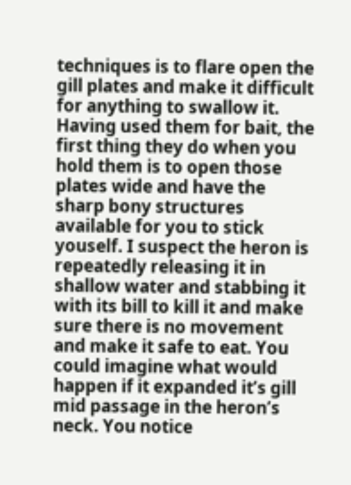techniques is to flare open the gill plates and make it difficult for anything to swallow it. Having used them for bait, the first thing they do when you hold them is to open those plates wide and have the sharp bony structures available for you to stick youself. I suspect the heron is repeatedly releasing it in shallow water and stabbing it with its bill to kill it and make sure there is no movement and make it safe to eat. You could imagine what would happen if it expanded it’s gill mid passage in the heron’s neck. You notice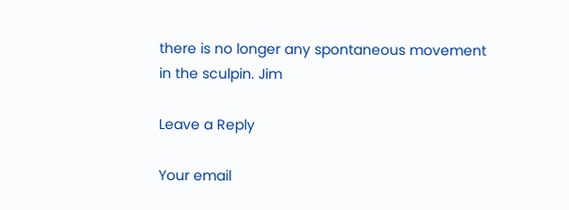there is no longer any spontaneous movement in the sculpin. Jim

Leave a Reply

Your email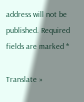address will not be published. Required fields are marked *

Translate »